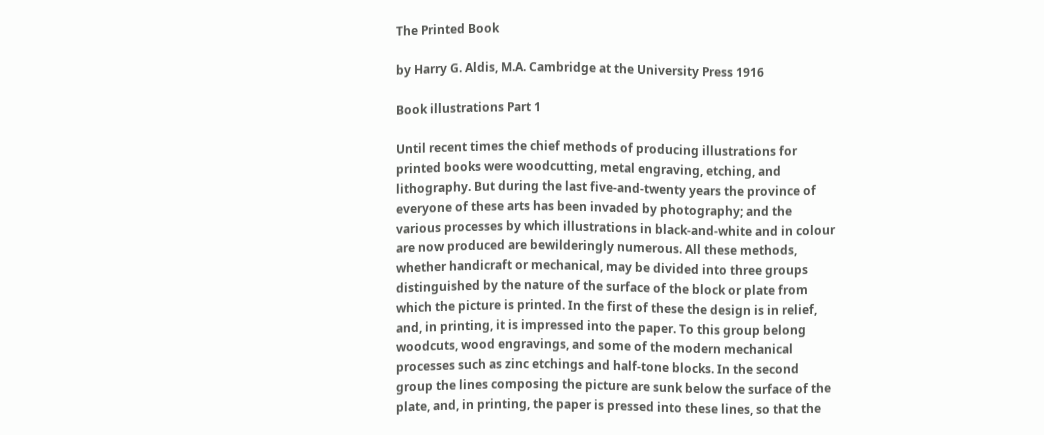The Printed Book

by Harry G. Aldis, M.A. Cambridge at the University Press 1916

Book illustrations Part 1

Until recent times the chief methods of producing illustrations for printed books were woodcutting, metal engraving, etching, and lithography. But during the last five-and-twenty years the province of everyone of these arts has been invaded by photography; and the various processes by which illustrations in black-and-white and in colour are now produced are bewilderingly numerous. All these methods, whether handicraft or mechanical, may be divided into three groups distinguished by the nature of the surface of the block or plate from which the picture is printed. In the first of these the design is in relief, and, in printing, it is impressed into the paper. To this group belong woodcuts, wood engravings, and some of the modern mechanical processes such as zinc etchings and half-tone blocks. In the second group the lines composing the picture are sunk below the surface of the plate, and, in printing, the paper is pressed into these lines, so that the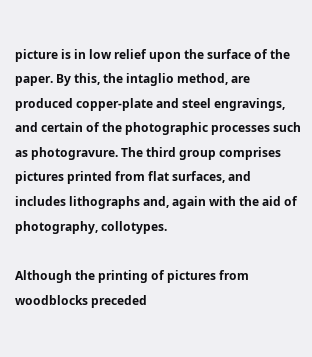picture is in low relief upon the surface of the paper. By this, the intaglio method, are produced copper-plate and steel engravings, and certain of the photographic processes such as photogravure. The third group comprises pictures printed from flat surfaces, and includes lithographs and, again with the aid of photography, collotypes.

Although the printing of pictures from woodblocks preceded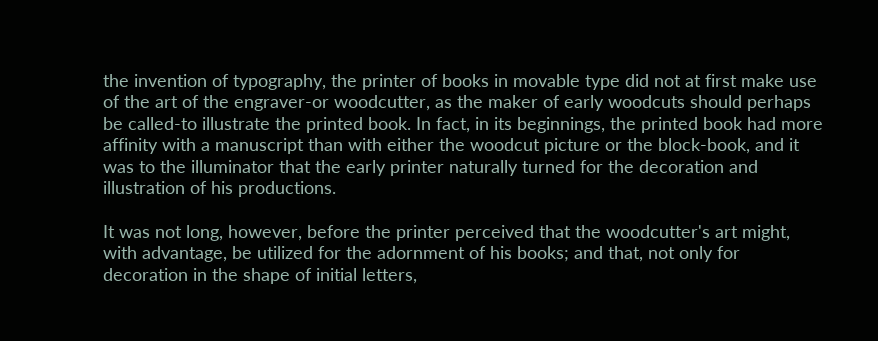the invention of typography, the printer of books in movable type did not at first make use of the art of the engraver-or woodcutter, as the maker of early woodcuts should perhaps be called-to illustrate the printed book. In fact, in its beginnings, the printed book had more affinity with a manuscript than with either the woodcut picture or the block-book, and it was to the illuminator that the early printer naturally turned for the decoration and illustration of his productions.

It was not long, however, before the printer perceived that the woodcutter's art might, with advantage, be utilized for the adornment of his books; and that, not only for decoration in the shape of initial letters,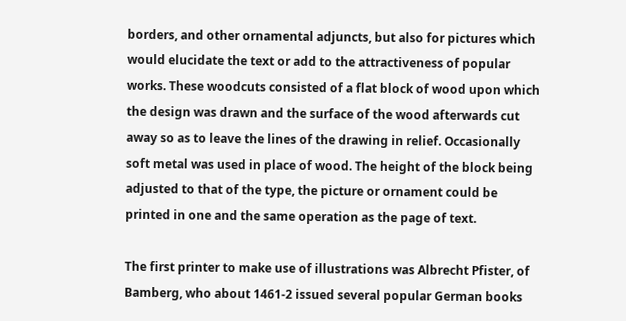borders, and other ornamental adjuncts, but also for pictures which would elucidate the text or add to the attractiveness of popular works. These woodcuts consisted of a flat block of wood upon which the design was drawn and the surface of the wood afterwards cut away so as to leave the lines of the drawing in relief. Occasionally soft metal was used in place of wood. The height of the block being adjusted to that of the type, the picture or ornament could be printed in one and the same operation as the page of text.

The first printer to make use of illustrations was Albrecht Pfister, of Bamberg, who about 1461-2 issued several popular German books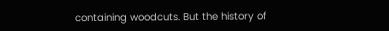containing woodcuts. But the history of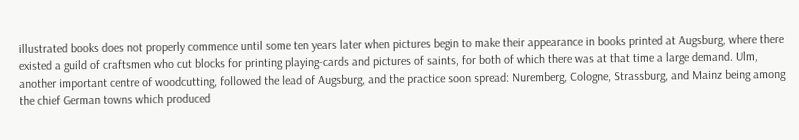illustrated books does not properly commence until some ten years later when pictures begin to make their appearance in books printed at Augsburg, where there existed a guild of craftsmen who cut blocks for printing playing-cards and pictures of saints, for both of which there was at that time a large demand. Ulm, another important centre of woodcutting, followed the lead of Augsburg, and the practice soon spread: Nuremberg, Cologne, Strassburg, and Mainz being among the chief German towns which produced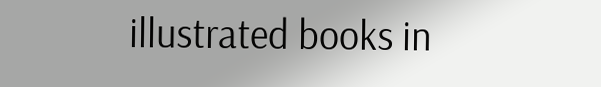illustrated books in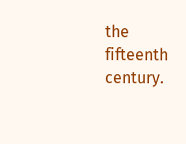the fifteenth century.